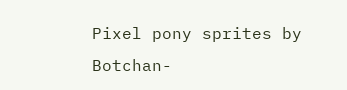Pixel pony sprites by Botchan-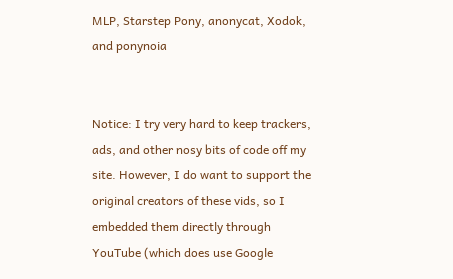MLP, Starstep Pony, anonycat, Xodok, and ponynoia


Notice: I try very hard to keep trackers, ads, and other nosy bits of code off my site. However, I do want to support the original creators of these vids, so I embedded them directly through YouTube (which does use Google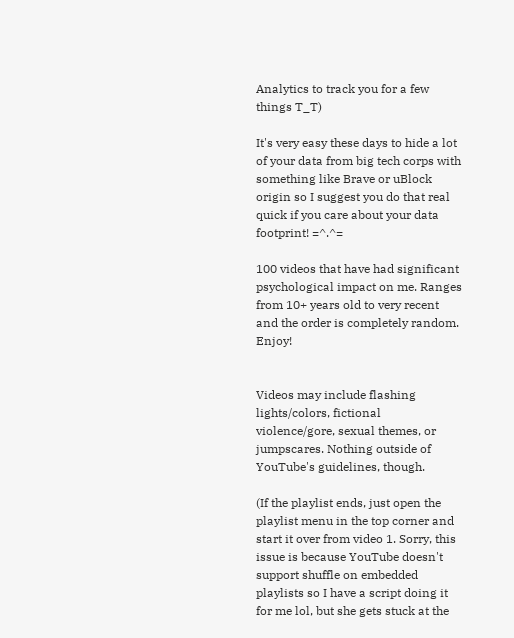Analytics to track you for a few things T_T)

It's very easy these days to hide a lot of your data from big tech corps with something like Brave or uBlock origin so I suggest you do that real quick if you care about your data footprint! =^.^=

100 videos that have had significant psychological impact on me. Ranges from 10+ years old to very recent and the order is completely random. Enjoy!


Videos may include flashing lights/colors, fictional violence/gore, sexual themes, or jumpscares. Nothing outside of YouTube's guidelines, though.

(If the playlist ends, just open the playlist menu in the top corner and start it over from video 1. Sorry, this issue is because YouTube doesn't support shuffle on embedded playlists so I have a script doing it for me lol, but she gets stuck at the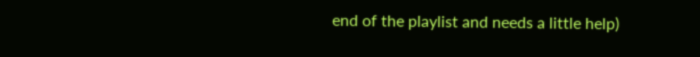end of the playlist and needs a little help)